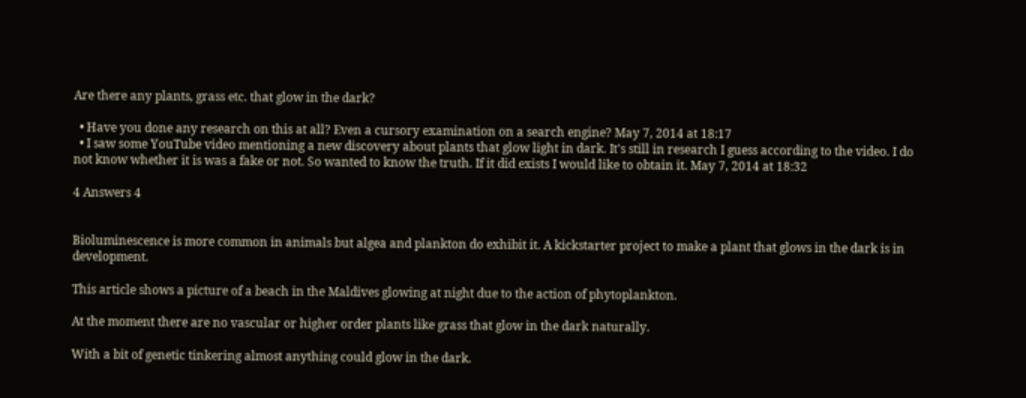Are there any plants, grass etc. that glow in the dark?

  • Have you done any research on this at all? Even a cursory examination on a search engine? May 7, 2014 at 18:17
  • I saw some YouTube video mentioning a new discovery about plants that glow light in dark. It's still in research I guess according to the video. I do not know whether it is was a fake or not. So wanted to know the truth. If it did exists I would like to obtain it. May 7, 2014 at 18:32

4 Answers 4


Bioluminescence is more common in animals but algea and plankton do exhibit it. A kickstarter project to make a plant that glows in the dark is in development.

This article shows a picture of a beach in the Maldives glowing at night due to the action of phytoplankton.

At the moment there are no vascular or higher order plants like grass that glow in the dark naturally.

With a bit of genetic tinkering almost anything could glow in the dark.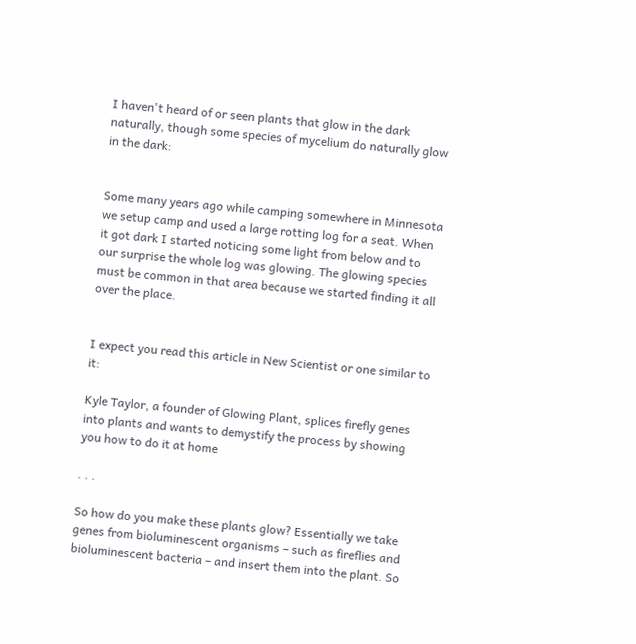I haven't heard of or seen plants that glow in the dark naturally, though some species of mycelium do naturally glow in the dark:


Some many years ago while camping somewhere in Minnesota we setup camp and used a large rotting log for a seat. When it got dark I started noticing some light from below and to our surprise the whole log was glowing. The glowing species must be common in that area because we started finding it all over the place.


I expect you read this article in New Scientist or one similar to it:

Kyle Taylor, a founder of Glowing Plant, splices firefly genes into plants and wants to demystify the process by showing you how to do it at home

. . .

So how do you make these plants glow? Essentially we take genes from bioluminescent organisms – such as fireflies and bioluminescent bacteria – and insert them into the plant. So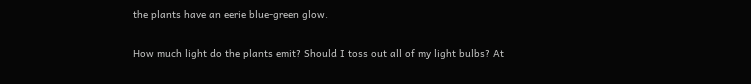the plants have an eerie blue-green glow.

How much light do the plants emit? Should I toss out all of my light bulbs? At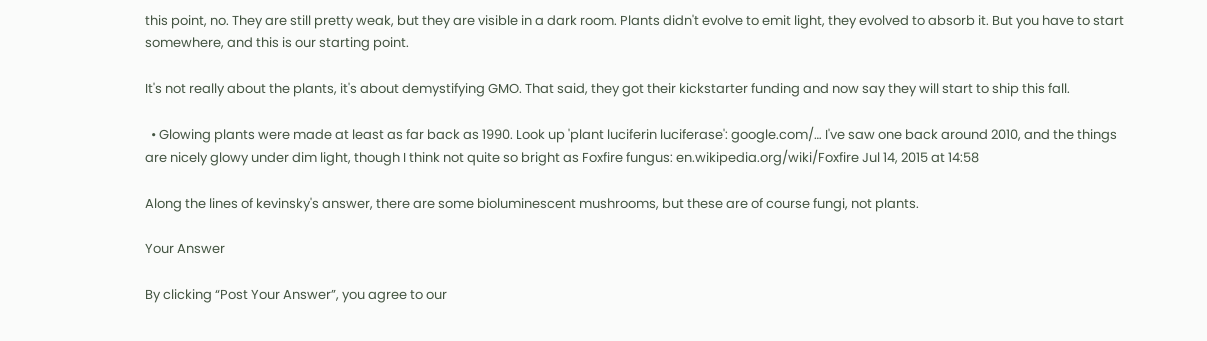this point, no. They are still pretty weak, but they are visible in a dark room. Plants didn't evolve to emit light, they evolved to absorb it. But you have to start somewhere, and this is our starting point.

It's not really about the plants, it's about demystifying GMO. That said, they got their kickstarter funding and now say they will start to ship this fall.

  • Glowing plants were made at least as far back as 1990. Look up 'plant luciferin luciferase': google.com/… I've saw one back around 2010, and the things are nicely glowy under dim light, though I think not quite so bright as Foxfire fungus: en.wikipedia.org/wiki/Foxfire Jul 14, 2015 at 14:58

Along the lines of kevinsky's answer, there are some bioluminescent mushrooms, but these are of course fungi, not plants.

Your Answer

By clicking “Post Your Answer”, you agree to our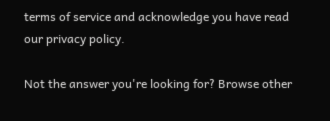terms of service and acknowledge you have read our privacy policy.

Not the answer you're looking for? Browse other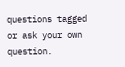questions tagged or ask your own question.